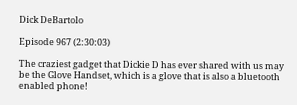Dick DeBartolo

Episode 967 (2:30:03)

The craziest gadget that Dickie D has ever shared with us may be the Glove Handset, which is a glove that is also a bluetooth enabled phone!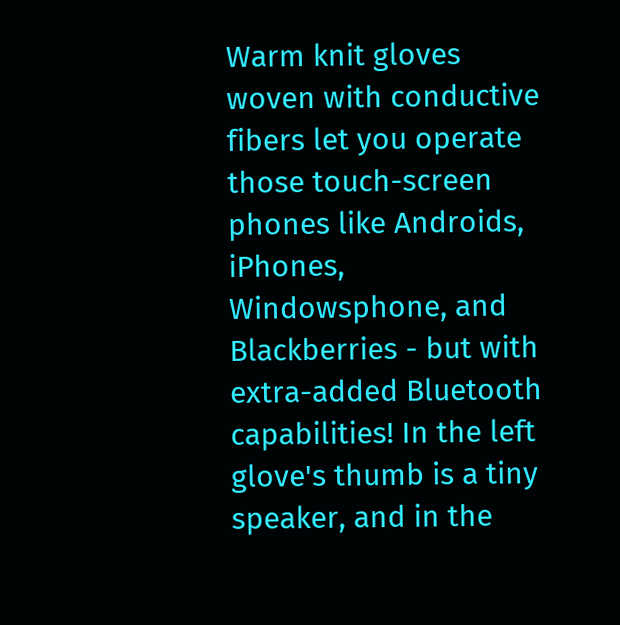Warm knit gloves woven with conductive fibers let you operate those touch-screen phones like Androids, iPhones, Windowsphone, and Blackberries - but with extra-added Bluetooth capabilities! In the left glove's thumb is a tiny speaker, and in the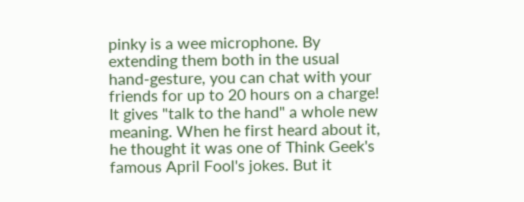pinky is a wee microphone. By extending them both in the usual hand-gesture, you can chat with your friends for up to 20 hours on a charge! It gives "talk to the hand" a whole new meaning. When he first heard about it, he thought it was one of Think Geek's famous April Fool's jokes. But it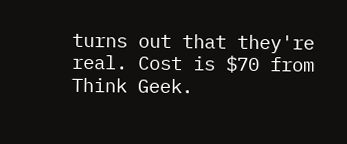turns out that they're real. Cost is $70 from Think Geek.